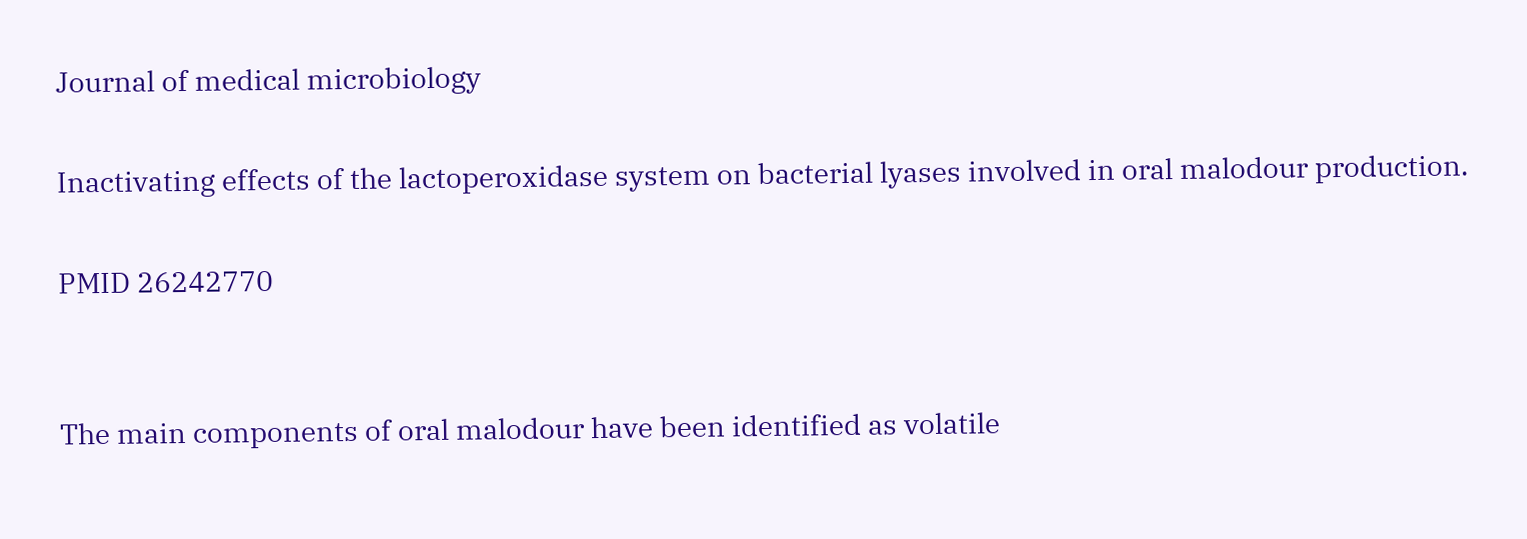Journal of medical microbiology

Inactivating effects of the lactoperoxidase system on bacterial lyases involved in oral malodour production.

PMID 26242770


The main components of oral malodour have been identified as volatile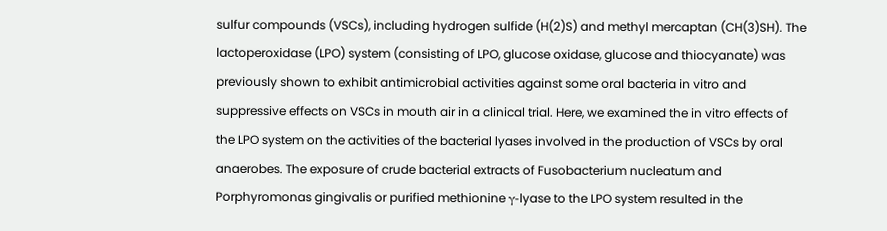sulfur compounds (VSCs), including hydrogen sulfide (H(2)S) and methyl mercaptan (CH(3)SH). The lactoperoxidase (LPO) system (consisting of LPO, glucose oxidase, glucose and thiocyanate) was previously shown to exhibit antimicrobial activities against some oral bacteria in vitro and suppressive effects on VSCs in mouth air in a clinical trial. Here, we examined the in vitro effects of the LPO system on the activities of the bacterial lyases involved in the production of VSCs by oral anaerobes. The exposure of crude bacterial extracts of Fusobacterium nucleatum and Porphyromonas gingivalis or purified methionine γ-lyase to the LPO system resulted in the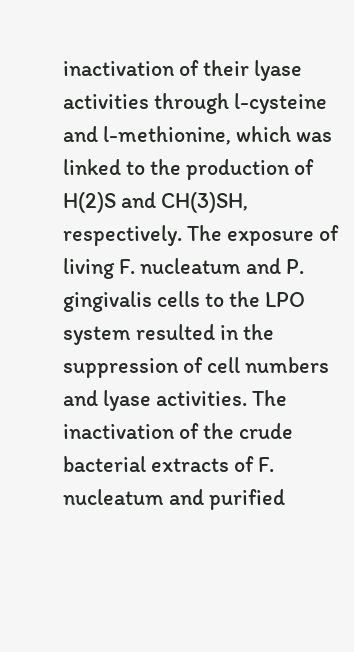inactivation of their lyase activities through l-cysteine and l-methionine, which was linked to the production of H(2)S and CH(3)SH, respectively. The exposure of living F. nucleatum and P. gingivalis cells to the LPO system resulted in the suppression of cell numbers and lyase activities. The inactivation of the crude bacterial extracts of F. nucleatum and purified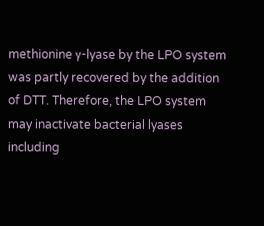methionine γ-lyase by the LPO system was partly recovered by the addition of DTT. Therefore, the LPO system may inactivate bacterial lyases including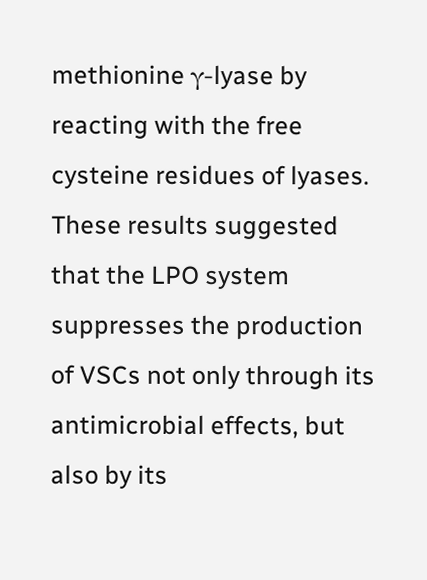methionine γ-lyase by reacting with the free cysteine residues of lyases. These results suggested that the LPO system suppresses the production of VSCs not only through its antimicrobial effects, but also by its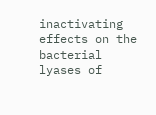inactivating effects on the bacterial lyases of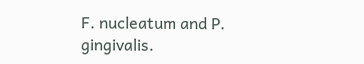F. nucleatum and P. gingivalis.